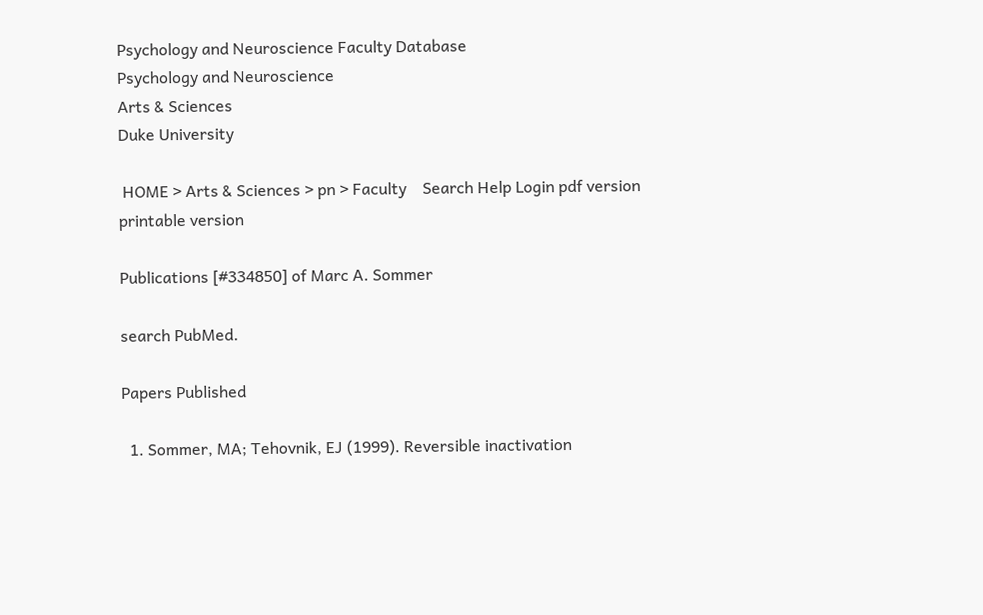Psychology and Neuroscience Faculty Database
Psychology and Neuroscience
Arts & Sciences
Duke University

 HOME > Arts & Sciences > pn > Faculty    Search Help Login pdf version printable version

Publications [#334850] of Marc A. Sommer

search PubMed.

Papers Published

  1. Sommer, MA; Tehovnik, EJ (1999). Reversible inactivation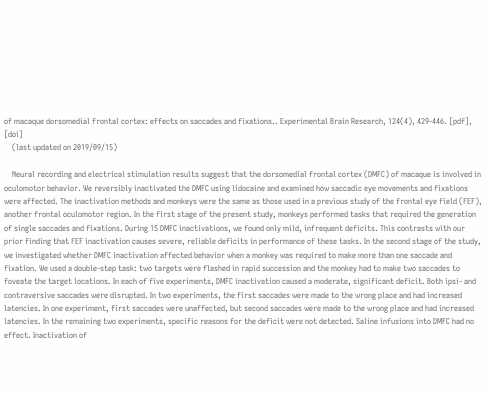of macaque dorsomedial frontal cortex: effects on saccades and fixations.. Experimental Brain Research, 124(4), 429-446. [pdf], [doi]
    (last updated on 2019/09/15)

    Neural recording and electrical stimulation results suggest that the dorsomedial frontal cortex (DMFC) of macaque is involved in oculomotor behavior. We reversibly inactivated the DMFC using lidocaine and examined how saccadic eye movements and fixations were affected. The inactivation methods and monkeys were the same as those used in a previous study of the frontal eye field (FEF), another frontal oculomotor region. In the first stage of the present study, monkeys performed tasks that required the generation of single saccades and fixations. During 15 DMFC inactivations, we found only mild, infrequent deficits. This contrasts with our prior finding that FEF inactivation causes severe, reliable deficits in performance of these tasks. In the second stage of the study, we investigated whether DMFC inactivation affected behavior when a monkey was required to make more than one saccade and fixation. We used a double-step task: two targets were flashed in rapid succession and the monkey had to make two saccades to foveate the target locations. In each of five experiments, DMFC inactivation caused a moderate, significant deficit. Both ipsi- and contraversive saccades were disrupted. In two experiments, the first saccades were made to the wrong place and had increased latencies. In one experiment, first saccades were unaffected, but second saccades were made to the wrong place and had increased latencies. In the remaining two experiments, specific reasons for the deficit were not detected. Saline infusions into DMFC had no effect. Inactivation of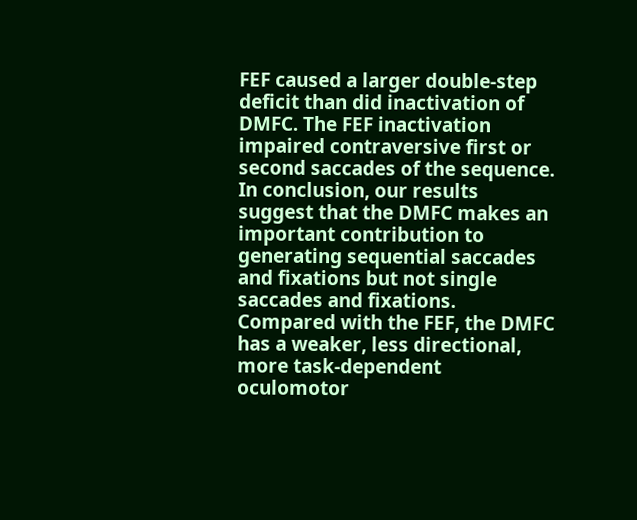FEF caused a larger double-step deficit than did inactivation of DMFC. The FEF inactivation impaired contraversive first or second saccades of the sequence. In conclusion, our results suggest that the DMFC makes an important contribution to generating sequential saccades and fixations but not single saccades and fixations. Compared with the FEF, the DMFC has a weaker, less directional, more task-dependent oculomotor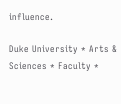influence.

Duke University * Arts & Sciences * Faculty *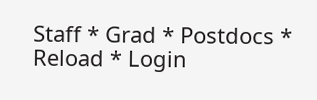Staff * Grad * Postdocs * Reload * Login